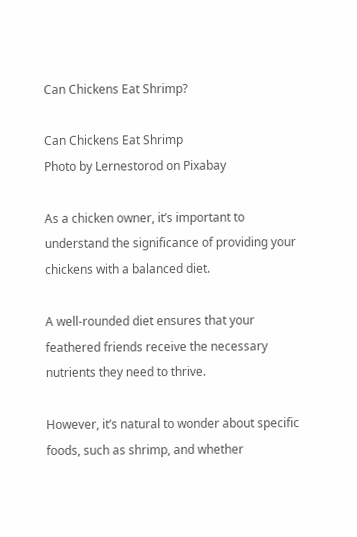Can Chickens Eat Shrimp?

Can Chickens Eat Shrimp
Photo by Lernestorod on Pixabay

As a chicken owner, it’s important to understand the significance of providing your chickens with a balanced diet.

A well-rounded diet ensures that your feathered friends receive the necessary nutrients they need to thrive.

However, it’s natural to wonder about specific foods, such as shrimp, and whether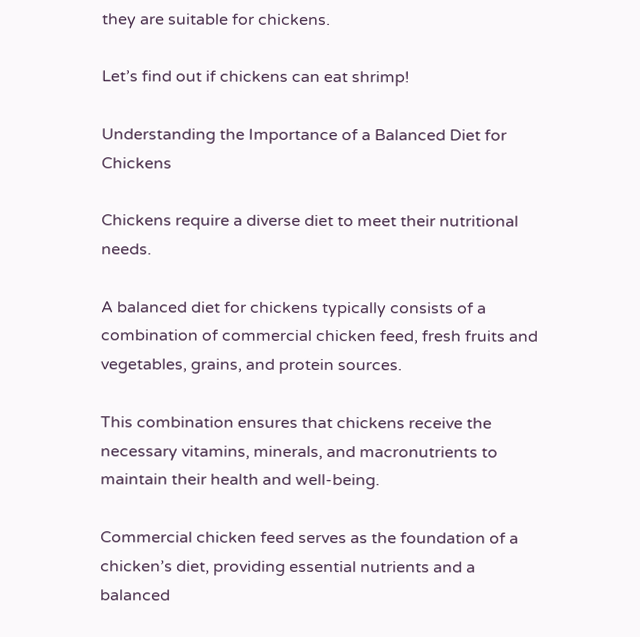they are suitable for chickens.

Let’s find out if chickens can eat shrimp!

Understanding the Importance of a Balanced Diet for Chickens

Chickens require a diverse diet to meet their nutritional needs.

A balanced diet for chickens typically consists of a combination of commercial chicken feed, fresh fruits and vegetables, grains, and protein sources.

This combination ensures that chickens receive the necessary vitamins, minerals, and macronutrients to maintain their health and well-being.

Commercial chicken feed serves as the foundation of a chicken’s diet, providing essential nutrients and a balanced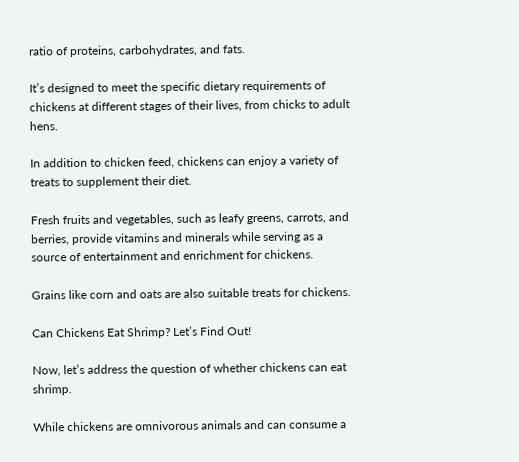ratio of proteins, carbohydrates, and fats.

It’s designed to meet the specific dietary requirements of chickens at different stages of their lives, from chicks to adult hens.

In addition to chicken feed, chickens can enjoy a variety of treats to supplement their diet.

Fresh fruits and vegetables, such as leafy greens, carrots, and berries, provide vitamins and minerals while serving as a source of entertainment and enrichment for chickens.

Grains like corn and oats are also suitable treats for chickens.

Can Chickens Eat Shrimp? Let’s Find Out!

Now, let’s address the question of whether chickens can eat shrimp.

While chickens are omnivorous animals and can consume a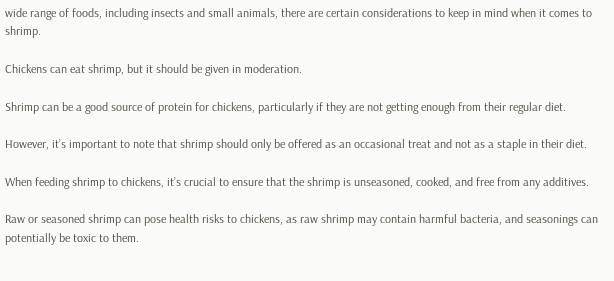wide range of foods, including insects and small animals, there are certain considerations to keep in mind when it comes to shrimp.

Chickens can eat shrimp, but it should be given in moderation.

Shrimp can be a good source of protein for chickens, particularly if they are not getting enough from their regular diet.

However, it’s important to note that shrimp should only be offered as an occasional treat and not as a staple in their diet.

When feeding shrimp to chickens, it’s crucial to ensure that the shrimp is unseasoned, cooked, and free from any additives.

Raw or seasoned shrimp can pose health risks to chickens, as raw shrimp may contain harmful bacteria, and seasonings can potentially be toxic to them.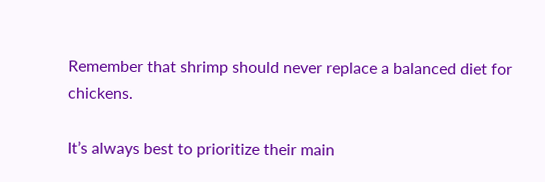Remember that shrimp should never replace a balanced diet for chickens.

It’s always best to prioritize their main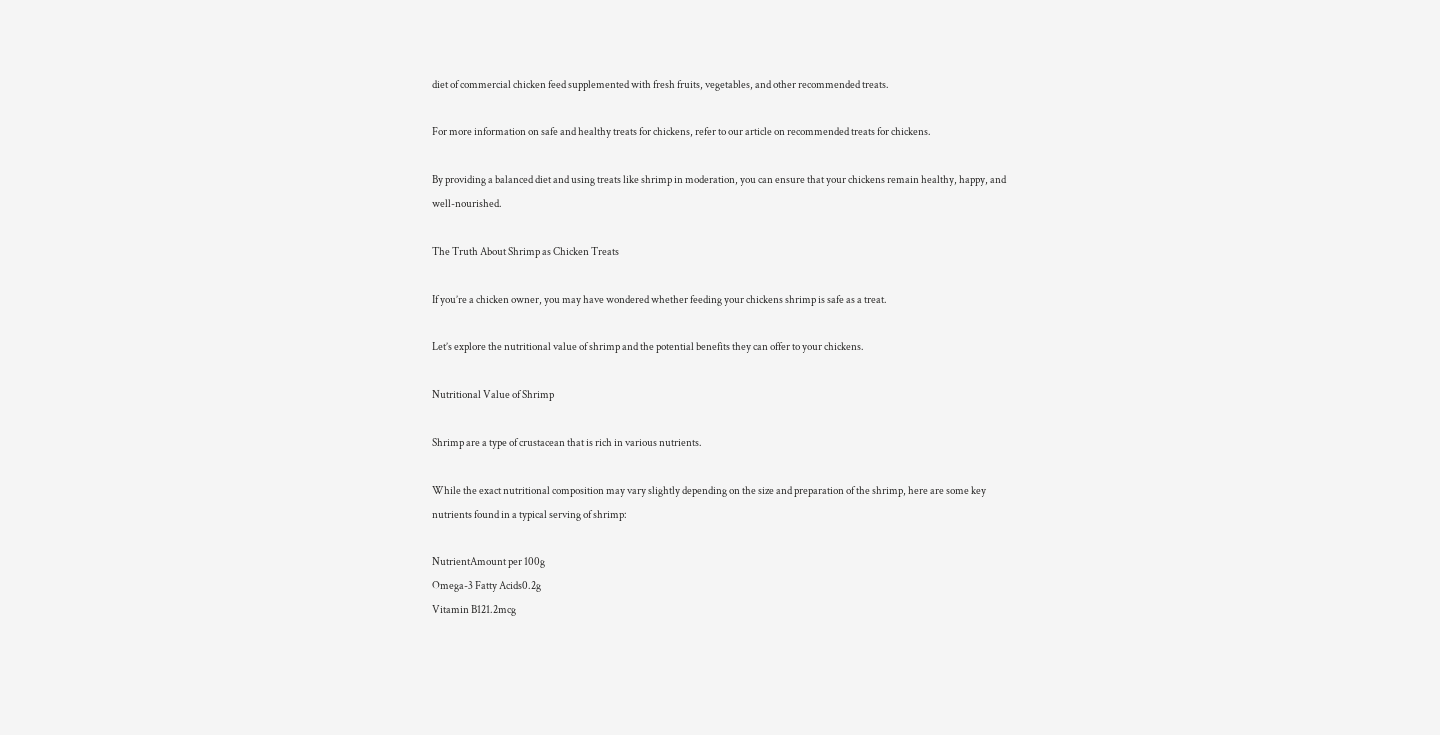diet of commercial chicken feed supplemented with fresh fruits, vegetables, and other recommended treats.

For more information on safe and healthy treats for chickens, refer to our article on recommended treats for chickens.

By providing a balanced diet and using treats like shrimp in moderation, you can ensure that your chickens remain healthy, happy, and well-nourished.

The Truth About Shrimp as Chicken Treats

If you’re a chicken owner, you may have wondered whether feeding your chickens shrimp is safe as a treat.

Let’s explore the nutritional value of shrimp and the potential benefits they can offer to your chickens.

Nutritional Value of Shrimp

Shrimp are a type of crustacean that is rich in various nutrients.

While the exact nutritional composition may vary slightly depending on the size and preparation of the shrimp, here are some key nutrients found in a typical serving of shrimp:

NutrientAmount per 100g
Omega-3 Fatty Acids0.2g
Vitamin B121.2mcg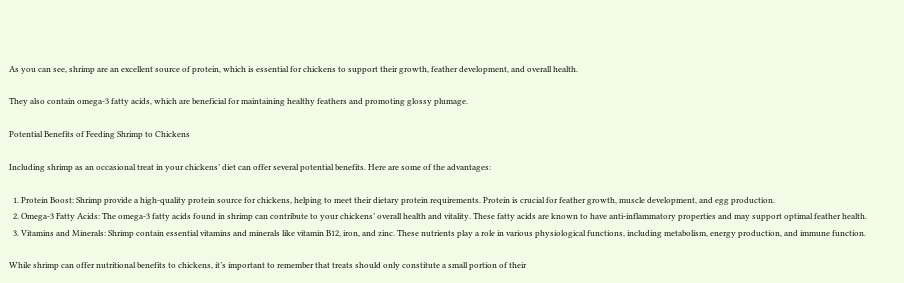As you can see, shrimp are an excellent source of protein, which is essential for chickens to support their growth, feather development, and overall health.

They also contain omega-3 fatty acids, which are beneficial for maintaining healthy feathers and promoting glossy plumage.

Potential Benefits of Feeding Shrimp to Chickens

Including shrimp as an occasional treat in your chickens’ diet can offer several potential benefits. Here are some of the advantages:

  1. Protein Boost: Shrimp provide a high-quality protein source for chickens, helping to meet their dietary protein requirements. Protein is crucial for feather growth, muscle development, and egg production.
  2. Omega-3 Fatty Acids: The omega-3 fatty acids found in shrimp can contribute to your chickens’ overall health and vitality. These fatty acids are known to have anti-inflammatory properties and may support optimal feather health.
  3. Vitamins and Minerals: Shrimp contain essential vitamins and minerals like vitamin B12, iron, and zinc. These nutrients play a role in various physiological functions, including metabolism, energy production, and immune function.

While shrimp can offer nutritional benefits to chickens, it’s important to remember that treats should only constitute a small portion of their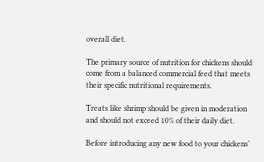overall diet.

The primary source of nutrition for chickens should come from a balanced commercial feed that meets their specific nutritional requirements.

Treats like shrimp should be given in moderation and should not exceed 10% of their daily diet.

Before introducing any new food to your chickens’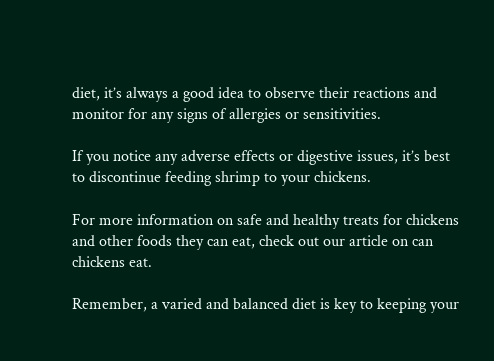diet, it’s always a good idea to observe their reactions and monitor for any signs of allergies or sensitivities.

If you notice any adverse effects or digestive issues, it’s best to discontinue feeding shrimp to your chickens.

For more information on safe and healthy treats for chickens and other foods they can eat, check out our article on can chickens eat.

Remember, a varied and balanced diet is key to keeping your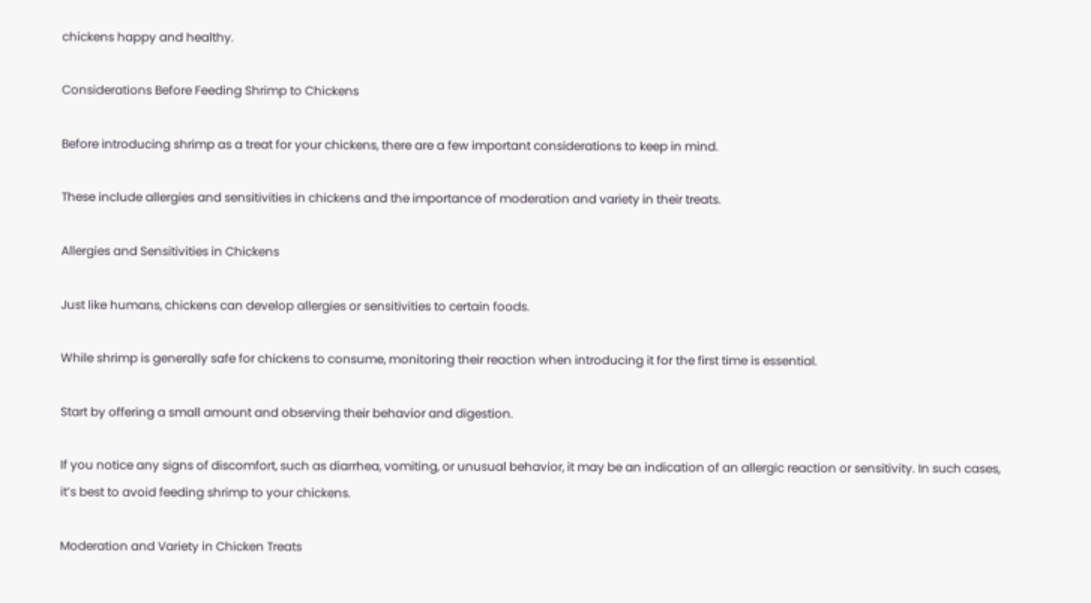chickens happy and healthy.

Considerations Before Feeding Shrimp to Chickens

Before introducing shrimp as a treat for your chickens, there are a few important considerations to keep in mind.

These include allergies and sensitivities in chickens and the importance of moderation and variety in their treats.

Allergies and Sensitivities in Chickens

Just like humans, chickens can develop allergies or sensitivities to certain foods.

While shrimp is generally safe for chickens to consume, monitoring their reaction when introducing it for the first time is essential.

Start by offering a small amount and observing their behavior and digestion.

If you notice any signs of discomfort, such as diarrhea, vomiting, or unusual behavior, it may be an indication of an allergic reaction or sensitivity. In such cases, it’s best to avoid feeding shrimp to your chickens.

Moderation and Variety in Chicken Treats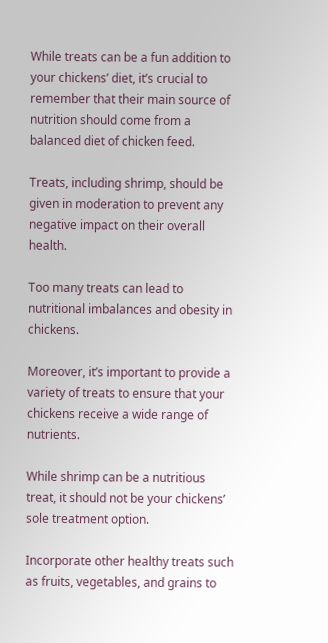While treats can be a fun addition to your chickens’ diet, it’s crucial to remember that their main source of nutrition should come from a balanced diet of chicken feed.

Treats, including shrimp, should be given in moderation to prevent any negative impact on their overall health.

Too many treats can lead to nutritional imbalances and obesity in chickens.

Moreover, it’s important to provide a variety of treats to ensure that your chickens receive a wide range of nutrients.

While shrimp can be a nutritious treat, it should not be your chickens’ sole treatment option.

Incorporate other healthy treats such as fruits, vegetables, and grains to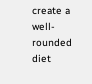create a well-rounded diet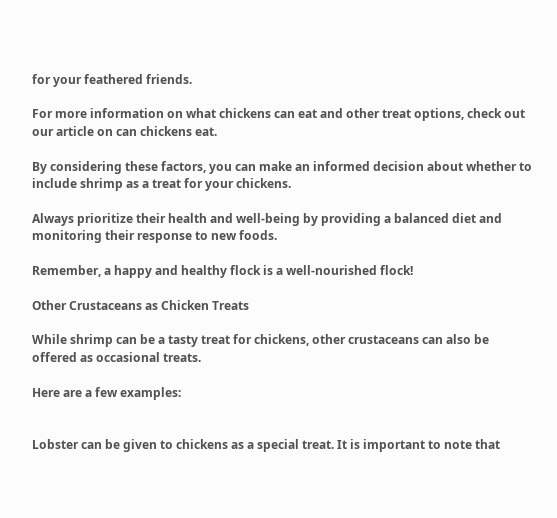for your feathered friends.

For more information on what chickens can eat and other treat options, check out our article on can chickens eat.

By considering these factors, you can make an informed decision about whether to include shrimp as a treat for your chickens.

Always prioritize their health and well-being by providing a balanced diet and monitoring their response to new foods.

Remember, a happy and healthy flock is a well-nourished flock!

Other Crustaceans as Chicken Treats

While shrimp can be a tasty treat for chickens, other crustaceans can also be offered as occasional treats.

Here are a few examples:


Lobster can be given to chickens as a special treat. It is important to note that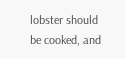lobster should be cooked, and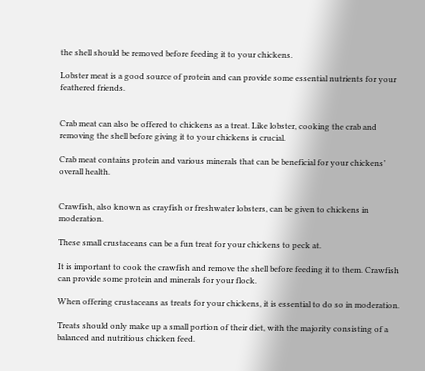the shell should be removed before feeding it to your chickens.

Lobster meat is a good source of protein and can provide some essential nutrients for your feathered friends.


Crab meat can also be offered to chickens as a treat. Like lobster, cooking the crab and removing the shell before giving it to your chickens is crucial.

Crab meat contains protein and various minerals that can be beneficial for your chickens’ overall health.


Crawfish, also known as crayfish or freshwater lobsters, can be given to chickens in moderation.

These small crustaceans can be a fun treat for your chickens to peck at.

It is important to cook the crawfish and remove the shell before feeding it to them. Crawfish can provide some protein and minerals for your flock.

When offering crustaceans as treats for your chickens, it is essential to do so in moderation.

Treats should only make up a small portion of their diet, with the majority consisting of a balanced and nutritious chicken feed.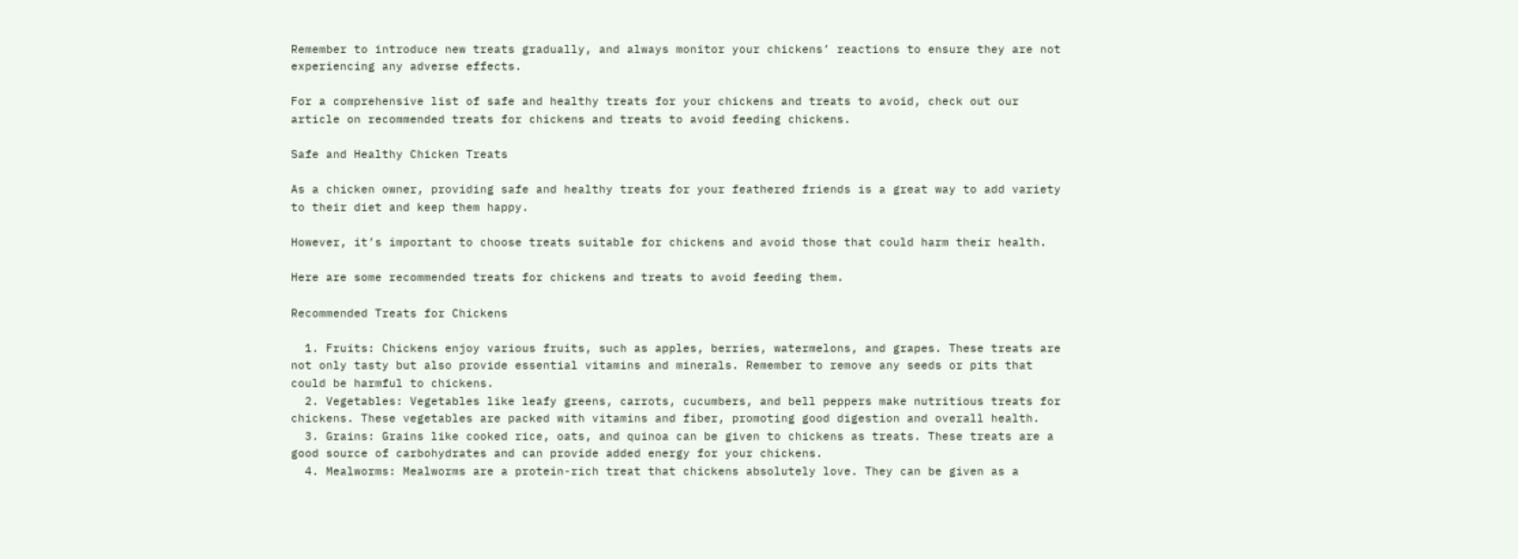Remember to introduce new treats gradually, and always monitor your chickens’ reactions to ensure they are not experiencing any adverse effects.

For a comprehensive list of safe and healthy treats for your chickens and treats to avoid, check out our article on recommended treats for chickens and treats to avoid feeding chickens.

Safe and Healthy Chicken Treats

As a chicken owner, providing safe and healthy treats for your feathered friends is a great way to add variety to their diet and keep them happy.

However, it’s important to choose treats suitable for chickens and avoid those that could harm their health.

Here are some recommended treats for chickens and treats to avoid feeding them.

Recommended Treats for Chickens

  1. Fruits: Chickens enjoy various fruits, such as apples, berries, watermelons, and grapes. These treats are not only tasty but also provide essential vitamins and minerals. Remember to remove any seeds or pits that could be harmful to chickens.
  2. Vegetables: Vegetables like leafy greens, carrots, cucumbers, and bell peppers make nutritious treats for chickens. These vegetables are packed with vitamins and fiber, promoting good digestion and overall health.
  3. Grains: Grains like cooked rice, oats, and quinoa can be given to chickens as treats. These treats are a good source of carbohydrates and can provide added energy for your chickens.
  4. Mealworms: Mealworms are a protein-rich treat that chickens absolutely love. They can be given as a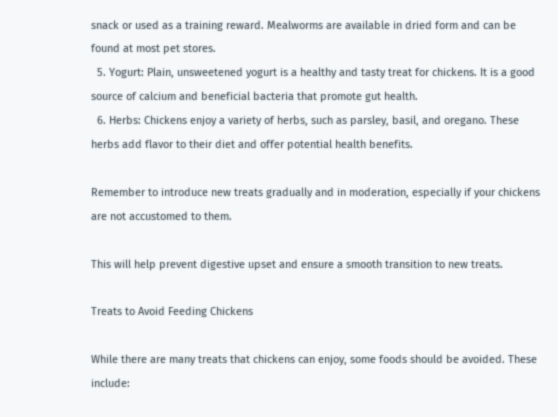snack or used as a training reward. Mealworms are available in dried form and can be found at most pet stores.
  5. Yogurt: Plain, unsweetened yogurt is a healthy and tasty treat for chickens. It is a good source of calcium and beneficial bacteria that promote gut health.
  6. Herbs: Chickens enjoy a variety of herbs, such as parsley, basil, and oregano. These herbs add flavor to their diet and offer potential health benefits.

Remember to introduce new treats gradually and in moderation, especially if your chickens are not accustomed to them.

This will help prevent digestive upset and ensure a smooth transition to new treats.

Treats to Avoid Feeding Chickens

While there are many treats that chickens can enjoy, some foods should be avoided. These include: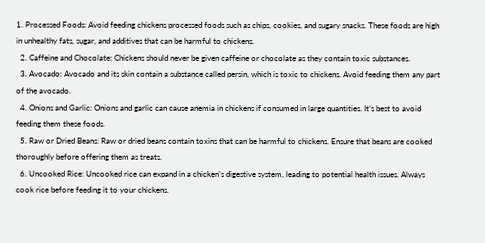1. Processed Foods: Avoid feeding chickens processed foods such as chips, cookies, and sugary snacks. These foods are high in unhealthy fats, sugar, and additives that can be harmful to chickens.
  2. Caffeine and Chocolate: Chickens should never be given caffeine or chocolate as they contain toxic substances.
  3. Avocado: Avocado and its skin contain a substance called persin, which is toxic to chickens. Avoid feeding them any part of the avocado.
  4. Onions and Garlic: Onions and garlic can cause anemia in chickens if consumed in large quantities. It’s best to avoid feeding them these foods.
  5. Raw or Dried Beans: Raw or dried beans contain toxins that can be harmful to chickens. Ensure that beans are cooked thoroughly before offering them as treats.
  6. Uncooked Rice: Uncooked rice can expand in a chicken’s digestive system, leading to potential health issues. Always cook rice before feeding it to your chickens.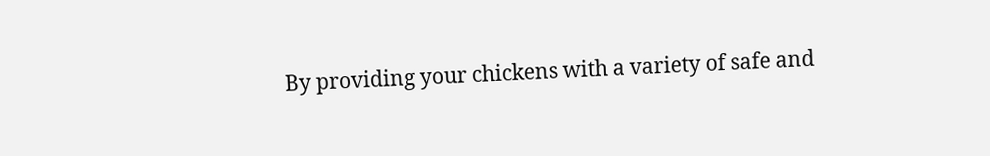By providing your chickens with a variety of safe and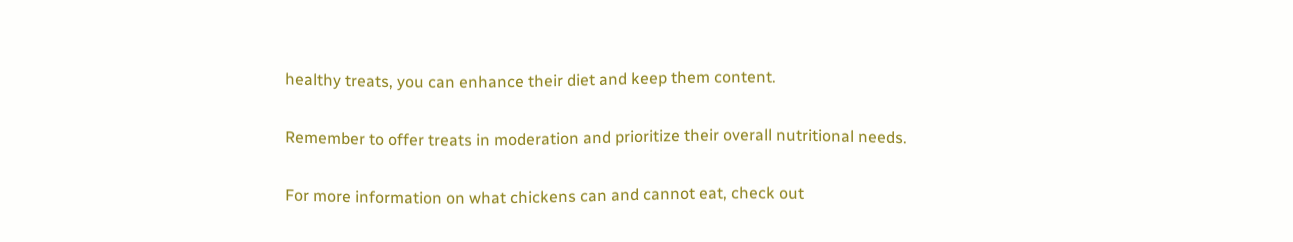healthy treats, you can enhance their diet and keep them content.

Remember to offer treats in moderation and prioritize their overall nutritional needs.

For more information on what chickens can and cannot eat, check out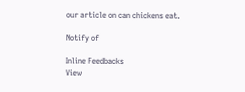our article on can chickens eat.

Notify of

Inline Feedbacks
View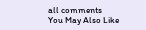all comments
You May Also Like